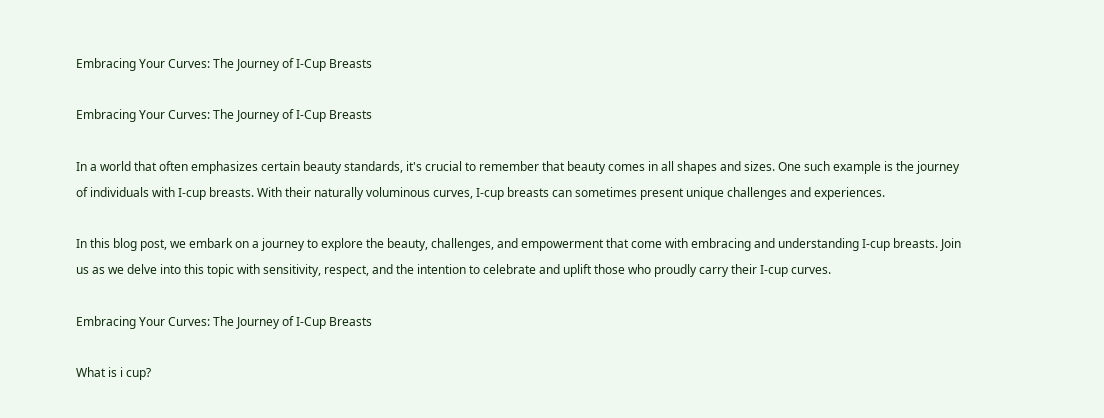Embracing Your Curves: The Journey of I-Cup Breasts

Embracing Your Curves: The Journey of I-Cup Breasts

In a world that often emphasizes certain beauty standards, it's crucial to remember that beauty comes in all shapes and sizes. One such example is the journey of individuals with I-cup breasts. With their naturally voluminous curves, I-cup breasts can sometimes present unique challenges and experiences.

In this blog post, we embark on a journey to explore the beauty, challenges, and empowerment that come with embracing and understanding I-cup breasts. Join us as we delve into this topic with sensitivity, respect, and the intention to celebrate and uplift those who proudly carry their I-cup curves.

Embracing Your Curves: The Journey of I-Cup Breasts

What is i cup?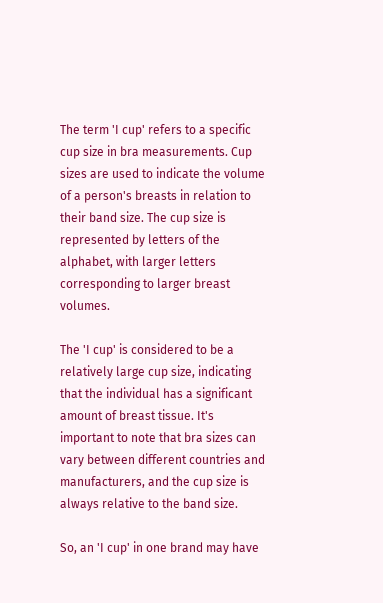The term 'I cup' refers to a specific cup size in bra measurements. Cup sizes are used to indicate the volume of a person's breasts in relation to their band size. The cup size is represented by letters of the alphabet, with larger letters corresponding to larger breast volumes.

The 'I cup' is considered to be a relatively large cup size, indicating that the individual has a significant amount of breast tissue. It's important to note that bra sizes can vary between different countries and manufacturers, and the cup size is always relative to the band size.

So, an 'I cup' in one brand may have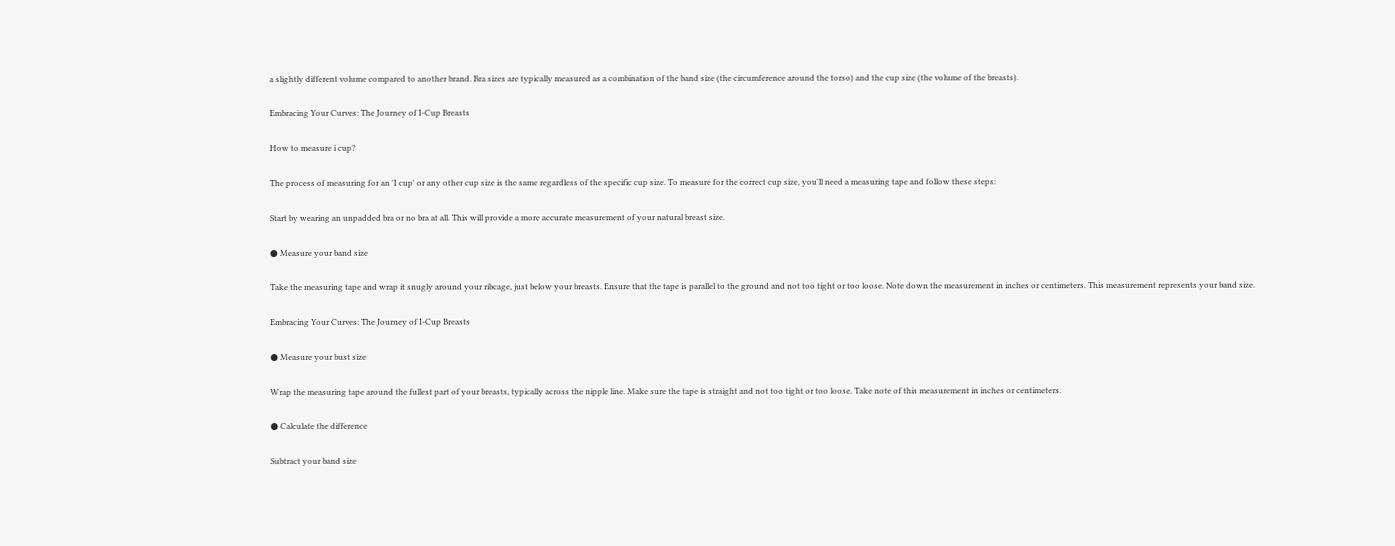a slightly different volume compared to another brand. Bra sizes are typically measured as a combination of the band size (the circumference around the torso) and the cup size (the volume of the breasts).

Embracing Your Curves: The Journey of I-Cup Breasts

How to measure i cup?

The process of measuring for an 'I cup' or any other cup size is the same regardless of the specific cup size. To measure for the correct cup size, you'll need a measuring tape and follow these steps:

Start by wearing an unpadded bra or no bra at all. This will provide a more accurate measurement of your natural breast size.

● Measure your band size

Take the measuring tape and wrap it snugly around your ribcage, just below your breasts. Ensure that the tape is parallel to the ground and not too tight or too loose. Note down the measurement in inches or centimeters. This measurement represents your band size.

Embracing Your Curves: The Journey of I-Cup Breasts

● Measure your bust size

Wrap the measuring tape around the fullest part of your breasts, typically across the nipple line. Make sure the tape is straight and not too tight or too loose. Take note of this measurement in inches or centimeters.

● Calculate the difference

Subtract your band size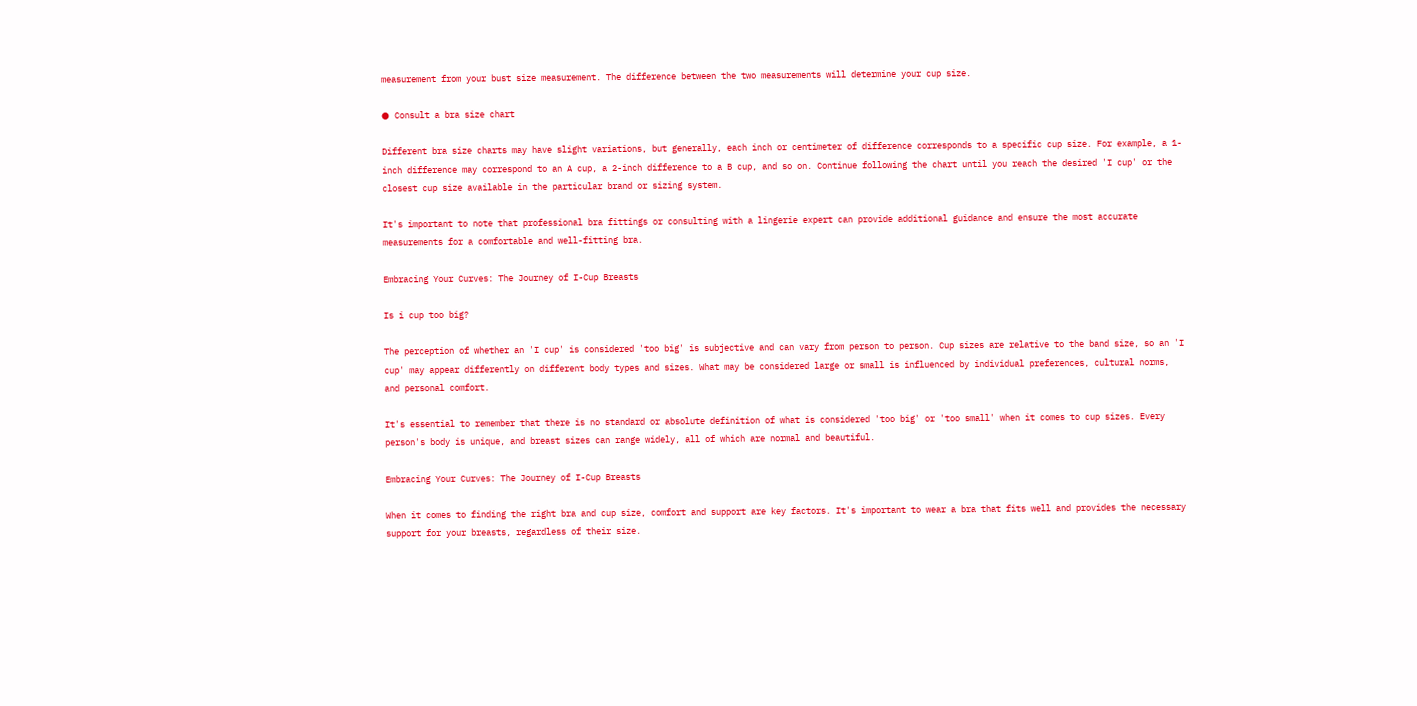measurement from your bust size measurement. The difference between the two measurements will determine your cup size.

● Consult a bra size chart

Different bra size charts may have slight variations, but generally, each inch or centimeter of difference corresponds to a specific cup size. For example, a 1-inch difference may correspond to an A cup, a 2-inch difference to a B cup, and so on. Continue following the chart until you reach the desired 'I cup' or the closest cup size available in the particular brand or sizing system.

It's important to note that professional bra fittings or consulting with a lingerie expert can provide additional guidance and ensure the most accurate measurements for a comfortable and well-fitting bra.

Embracing Your Curves: The Journey of I-Cup Breasts

Is i cup too big?

The perception of whether an 'I cup' is considered 'too big' is subjective and can vary from person to person. Cup sizes are relative to the band size, so an 'I cup' may appear differently on different body types and sizes. What may be considered large or small is influenced by individual preferences, cultural norms, and personal comfort.

It's essential to remember that there is no standard or absolute definition of what is considered 'too big' or 'too small' when it comes to cup sizes. Every person's body is unique, and breast sizes can range widely, all of which are normal and beautiful.

Embracing Your Curves: The Journey of I-Cup Breasts

When it comes to finding the right bra and cup size, comfort and support are key factors. It's important to wear a bra that fits well and provides the necessary support for your breasts, regardless of their size.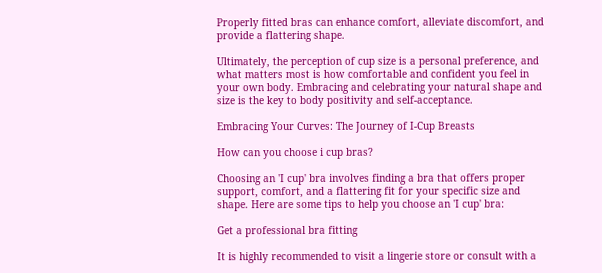Properly fitted bras can enhance comfort, alleviate discomfort, and provide a flattering shape.

Ultimately, the perception of cup size is a personal preference, and what matters most is how comfortable and confident you feel in your own body. Embracing and celebrating your natural shape and size is the key to body positivity and self-acceptance.

Embracing Your Curves: The Journey of I-Cup Breasts

How can you choose i cup bras?

Choosing an 'I cup' bra involves finding a bra that offers proper support, comfort, and a flattering fit for your specific size and shape. Here are some tips to help you choose an 'I cup' bra:

Get a professional bra fitting

It is highly recommended to visit a lingerie store or consult with a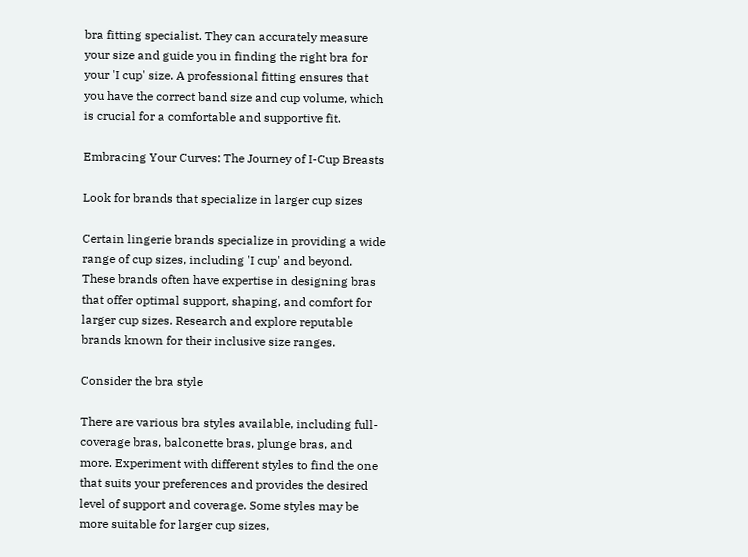bra fitting specialist. They can accurately measure your size and guide you in finding the right bra for your 'I cup' size. A professional fitting ensures that you have the correct band size and cup volume, which is crucial for a comfortable and supportive fit.

Embracing Your Curves: The Journey of I-Cup Breasts

Look for brands that specialize in larger cup sizes

Certain lingerie brands specialize in providing a wide range of cup sizes, including 'I cup' and beyond. These brands often have expertise in designing bras that offer optimal support, shaping, and comfort for larger cup sizes. Research and explore reputable brands known for their inclusive size ranges.

Consider the bra style

There are various bra styles available, including full-coverage bras, balconette bras, plunge bras, and more. Experiment with different styles to find the one that suits your preferences and provides the desired level of support and coverage. Some styles may be more suitable for larger cup sizes,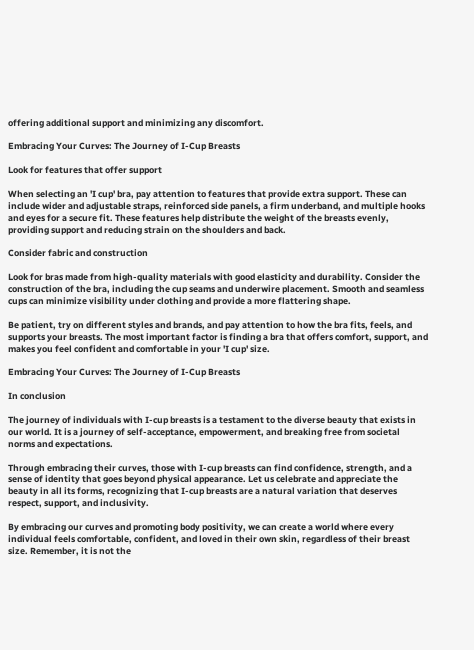offering additional support and minimizing any discomfort.

Embracing Your Curves: The Journey of I-Cup Breasts

Look for features that offer support

When selecting an 'I cup' bra, pay attention to features that provide extra support. These can include wider and adjustable straps, reinforced side panels, a firm underband, and multiple hooks and eyes for a secure fit. These features help distribute the weight of the breasts evenly, providing support and reducing strain on the shoulders and back.

Consider fabric and construction

Look for bras made from high-quality materials with good elasticity and durability. Consider the construction of the bra, including the cup seams and underwire placement. Smooth and seamless cups can minimize visibility under clothing and provide a more flattering shape.

Be patient, try on different styles and brands, and pay attention to how the bra fits, feels, and supports your breasts. The most important factor is finding a bra that offers comfort, support, and makes you feel confident and comfortable in your 'I cup' size.

Embracing Your Curves: The Journey of I-Cup Breasts

In conclusion

The journey of individuals with I-cup breasts is a testament to the diverse beauty that exists in our world. It is a journey of self-acceptance, empowerment, and breaking free from societal norms and expectations.

Through embracing their curves, those with I-cup breasts can find confidence, strength, and a sense of identity that goes beyond physical appearance. Let us celebrate and appreciate the beauty in all its forms, recognizing that I-cup breasts are a natural variation that deserves respect, support, and inclusivity.

By embracing our curves and promoting body positivity, we can create a world where every individual feels comfortable, confident, and loved in their own skin, regardless of their breast size. Remember, it is not the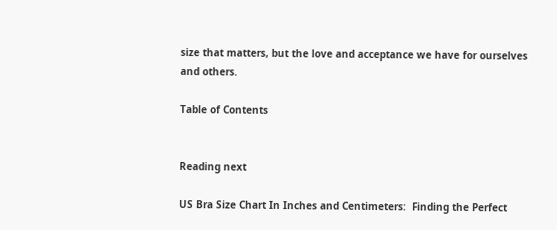size that matters, but the love and acceptance we have for ourselves and others.

Table of Contents


Reading next

US Bra Size Chart In Inches and Centimeters:  Finding the Perfect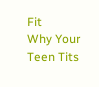Fit
Why Your Teen Tits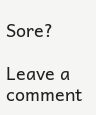Sore?

Leave a comment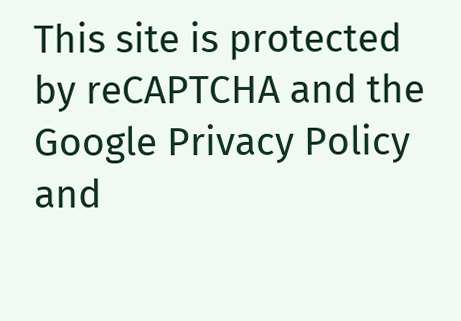This site is protected by reCAPTCHA and the Google Privacy Policy and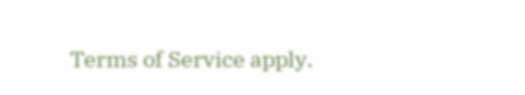Terms of Service apply.